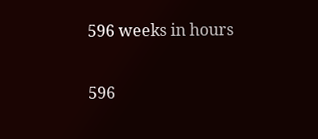596 weeks in hours


596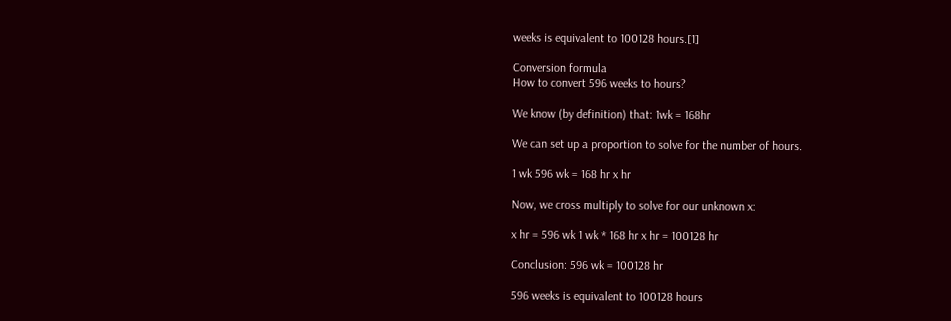weeks is equivalent to 100128 hours.[1]

Conversion formula
How to convert 596 weeks to hours?

We know (by definition) that: 1wk = 168hr

We can set up a proportion to solve for the number of hours.

1 wk 596 wk = 168 hr x hr

Now, we cross multiply to solve for our unknown x:

x hr = 596 wk 1 wk * 168 hr x hr = 100128 hr

Conclusion: 596 wk = 100128 hr

596 weeks is equivalent to 100128 hours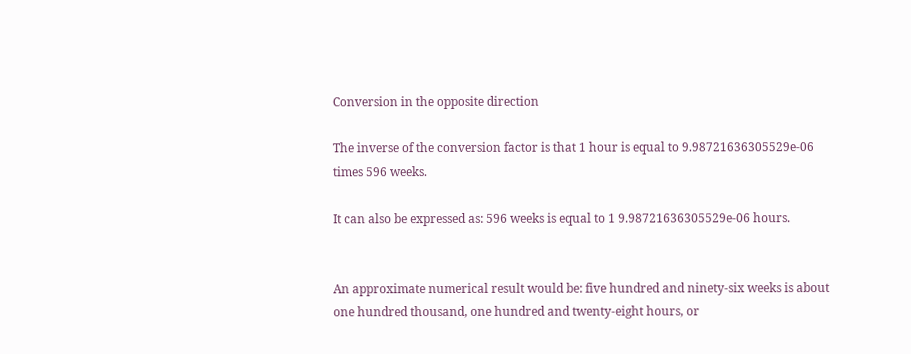Conversion in the opposite direction

The inverse of the conversion factor is that 1 hour is equal to 9.98721636305529e-06 times 596 weeks.

It can also be expressed as: 596 weeks is equal to 1 9.98721636305529e-06 hours.


An approximate numerical result would be: five hundred and ninety-six weeks is about one hundred thousand, one hundred and twenty-eight hours, or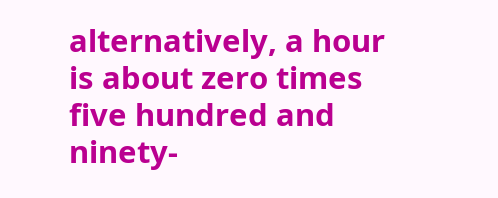alternatively, a hour is about zero times five hundred and ninety-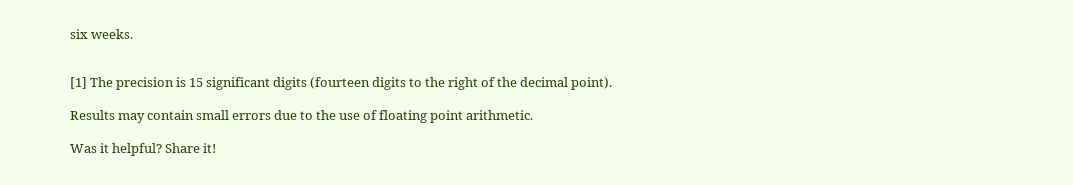six weeks.


[1] The precision is 15 significant digits (fourteen digits to the right of the decimal point).

Results may contain small errors due to the use of floating point arithmetic.

Was it helpful? Share it!